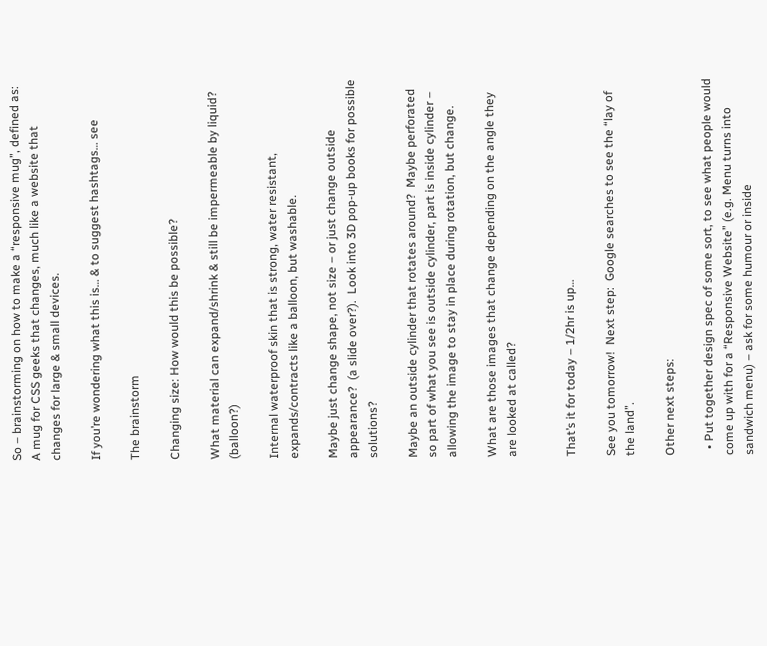So – brainstorming on how to make a “responsive mug”, defined as: A mug for CSS geeks that changes, much like a website that changes for large & small devices.

If you’re wondering what this is… & to suggest hashtags… see

The brainstorm

Changing size: How would this be possible?

What material can expand/shrink & still be impermeable by liquid? (balloon?)

Internal waterproof skin that is strong, water resistant, expands/contracts like a balloon, but washable.

Maybe just change shape, not size – or just change outside appearance?  (a slide over?).  Look into 3D pop-up books for possible solutions?

Maybe an outside cylinder that rotates around?  Maybe perforated so part of what you see is outside cylinder, part is inside cylinder – allowing the image to stay in place during rotation, but change.

What are those images that change depending on the angle they are looked at called?


That’s it for today – 1/2hr is up…

See you tomorrow!  Next step:  Google searches to see the “lay of the land”.

Other next steps:

  • Put together design spec of some sort, to see what people would come up with for a “Responsive Website” (e.g. Menu turns into sandwich menu) – ask for some humour or inside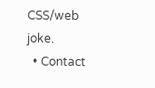CSS/web joke.
  • Contact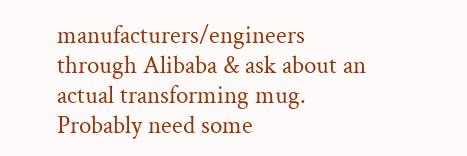manufacturers/engineers through Alibaba & ask about an actual transforming mug. Probably need some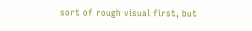sort of rough visual first, but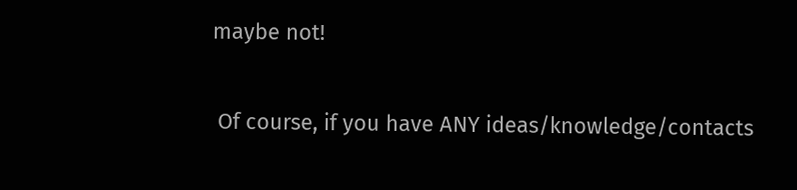maybe not!

 Of course, if you have ANY ideas/knowledge/contacts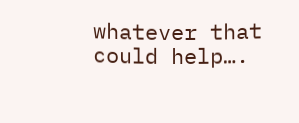whatever that could help….